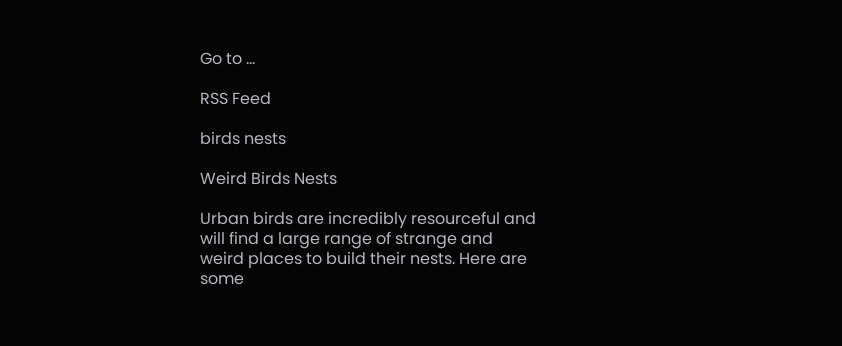Go to ...

RSS Feed

birds nests

Weird Birds Nests

Urban birds are incredibly resourceful and will find a large range of strange and weird places to build their nests. Here are some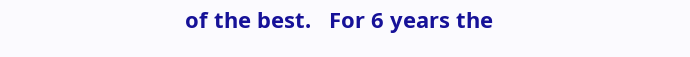of the best.   For 6 years the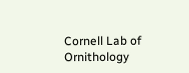Cornell Lab of Ornithology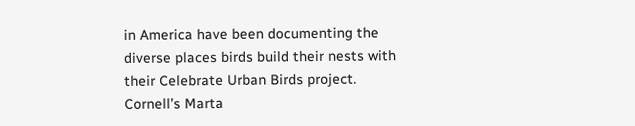in America have been documenting the diverse places birds build their nests with their Celebrate Urban Birds project. Cornell’s Marta